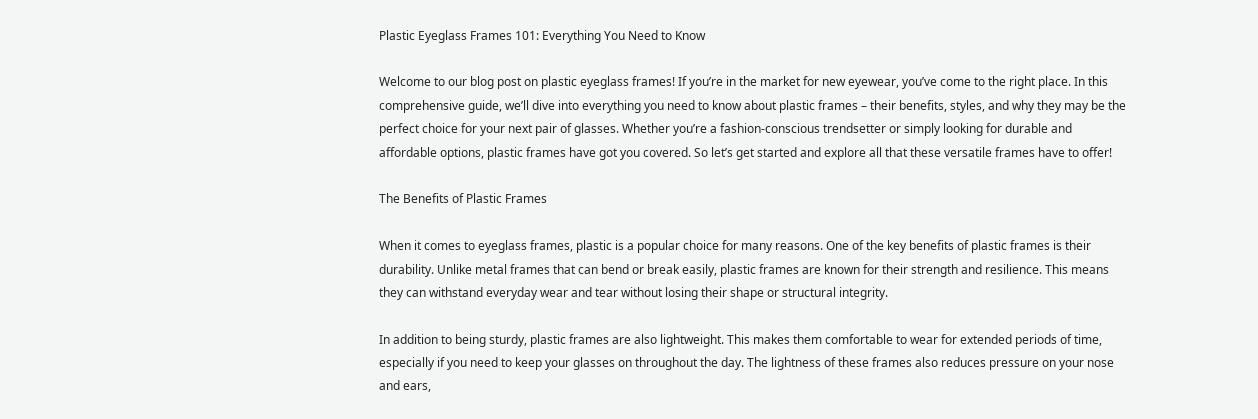Plastic Eyeglass Frames 101: Everything You Need to Know

Welcome to our blog post on plastic eyeglass frames! If you’re in the market for new eyewear, you’ve come to the right place. In this comprehensive guide, we’ll dive into everything you need to know about plastic frames – their benefits, styles, and why they may be the perfect choice for your next pair of glasses. Whether you’re a fashion-conscious trendsetter or simply looking for durable and affordable options, plastic frames have got you covered. So let’s get started and explore all that these versatile frames have to offer!

The Benefits of Plastic Frames

When it comes to eyeglass frames, plastic is a popular choice for many reasons. One of the key benefits of plastic frames is their durability. Unlike metal frames that can bend or break easily, plastic frames are known for their strength and resilience. This means they can withstand everyday wear and tear without losing their shape or structural integrity.

In addition to being sturdy, plastic frames are also lightweight. This makes them comfortable to wear for extended periods of time, especially if you need to keep your glasses on throughout the day. The lightness of these frames also reduces pressure on your nose and ears,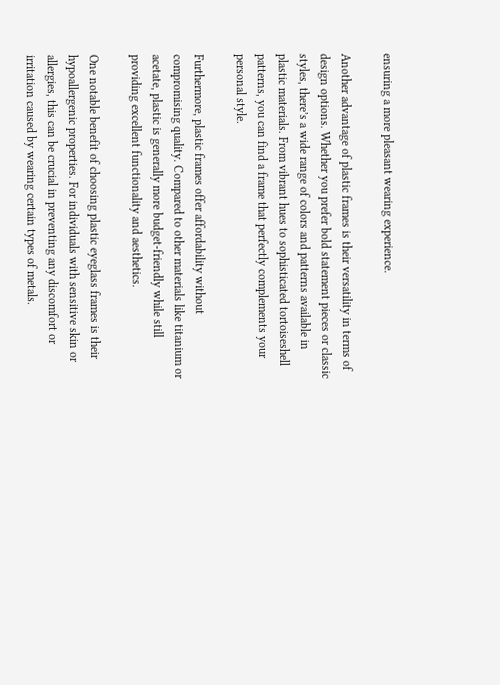ensuring a more pleasant wearing experience.

Another advantage of plastic frames is their versatility in terms of design options. Whether you prefer bold statement pieces or classic styles, there’s a wide range of colors and patterns available in plastic materials. From vibrant hues to sophisticated tortoiseshell patterns, you can find a frame that perfectly complements your personal style.

Furthermore, plastic frames offer affordability without compromising quality. Compared to other materials like titanium or acetate, plastic is generally more budget-friendly while still providing excellent functionality and aesthetics.

One notable benefit of choosing plastic eyeglass frames is their hypoallergenic properties. For individuals with sensitive skin or allergies, this can be crucial in preventing any discomfort or irritation caused by wearing certain types of metals.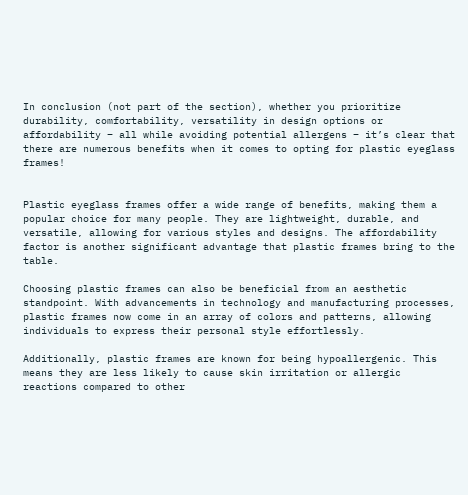In conclusion (not part of the section), whether you prioritize durability, comfortability, versatility in design options or affordability – all while avoiding potential allergens – it’s clear that there are numerous benefits when it comes to opting for plastic eyeglass frames!


Plastic eyeglass frames offer a wide range of benefits, making them a popular choice for many people. They are lightweight, durable, and versatile, allowing for various styles and designs. The affordability factor is another significant advantage that plastic frames bring to the table.

Choosing plastic frames can also be beneficial from an aesthetic standpoint. With advancements in technology and manufacturing processes, plastic frames now come in an array of colors and patterns, allowing individuals to express their personal style effortlessly.

Additionally, plastic frames are known for being hypoallergenic. This means they are less likely to cause skin irritation or allergic reactions compared to other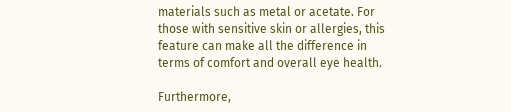materials such as metal or acetate. For those with sensitive skin or allergies, this feature can make all the difference in terms of comfort and overall eye health.

Furthermore,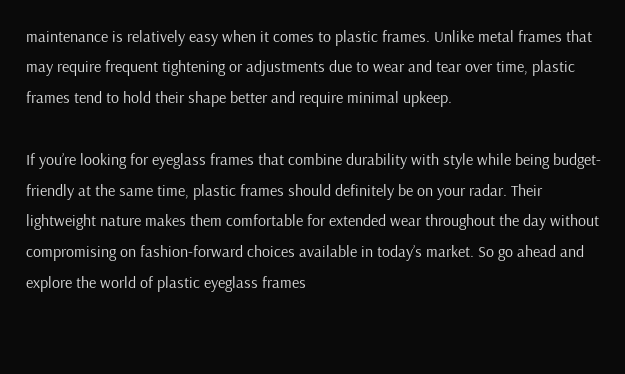maintenance is relatively easy when it comes to plastic frames. Unlike metal frames that may require frequent tightening or adjustments due to wear and tear over time, plastic frames tend to hold their shape better and require minimal upkeep.

If you’re looking for eyeglass frames that combine durability with style while being budget-friendly at the same time, plastic frames should definitely be on your radar. Their lightweight nature makes them comfortable for extended wear throughout the day without compromising on fashion-forward choices available in today’s market. So go ahead and explore the world of plastic eyeglass frames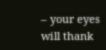– your eyes will thank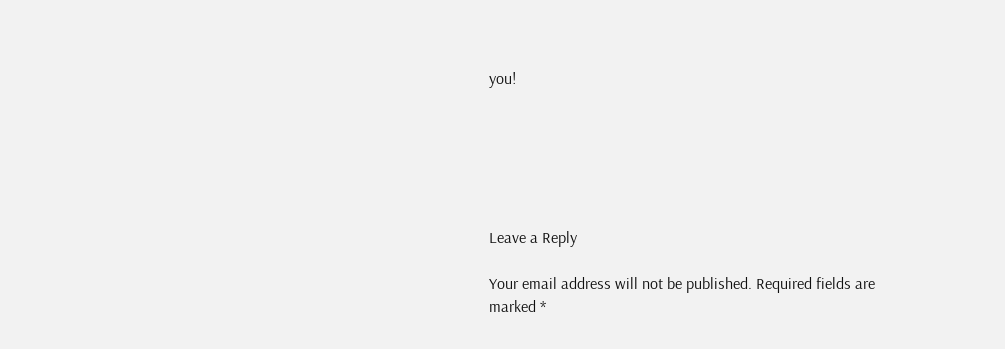you!






Leave a Reply

Your email address will not be published. Required fields are marked *